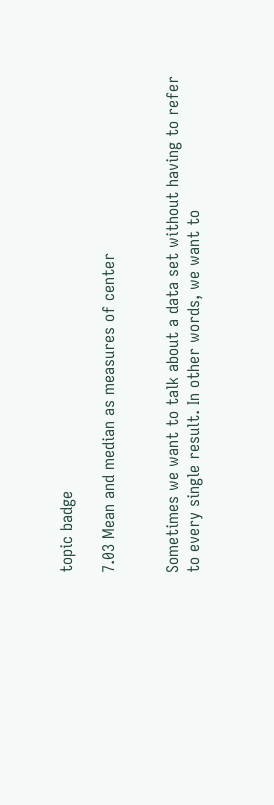topic badge

7.03 Mean and median as measures of center


Sometimes we want to talk about a data set without having to refer to every single result. In other words, we want to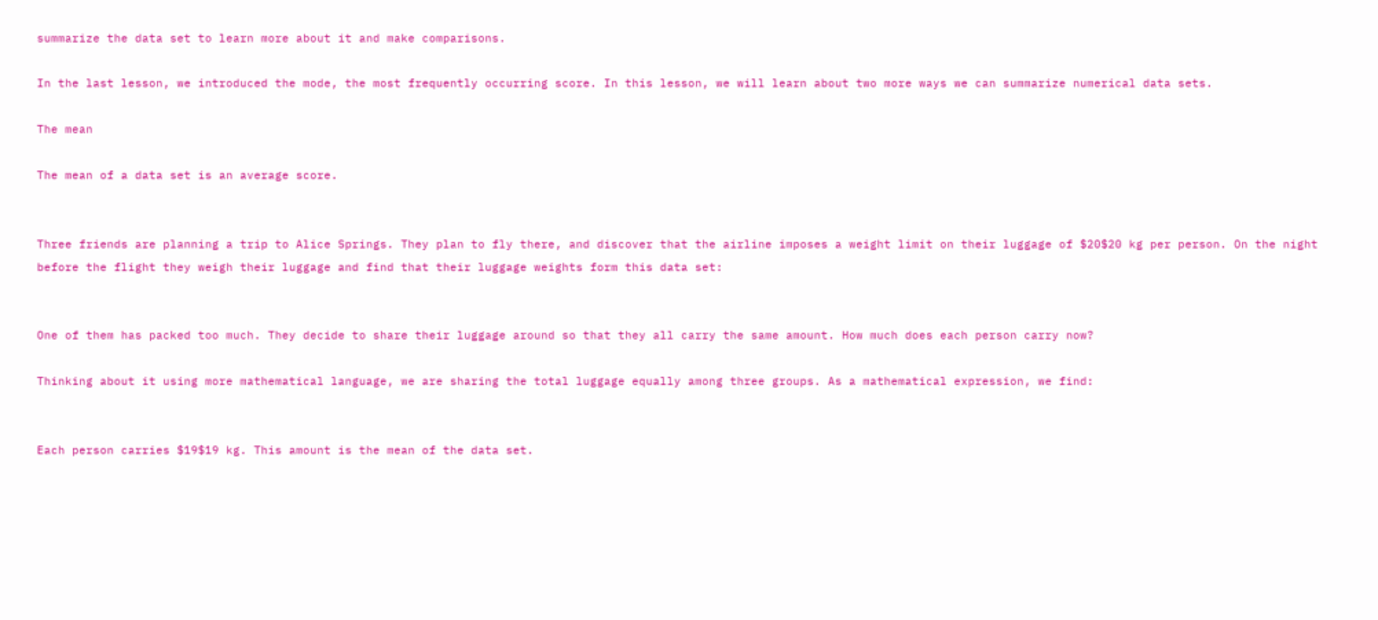summarize the data set to learn more about it and make comparisons.

In the last lesson, we introduced the mode, the most frequently occurring score. In this lesson, we will learn about two more ways we can summarize numerical data sets.

The mean

The mean of a data set is an average score.


Three friends are planning a trip to Alice Springs. They plan to fly there, and discover that the airline imposes a weight limit on their luggage of $20$20 kg per person. On the night before the flight they weigh their luggage and find that their luggage weights form this data set:


One of them has packed too much. They decide to share their luggage around so that they all carry the same amount. How much does each person carry now?

Thinking about it using more mathematical language, we are sharing the total luggage equally among three groups. As a mathematical expression, we find:


Each person carries $19$19 kg. This amount is the mean of the data set.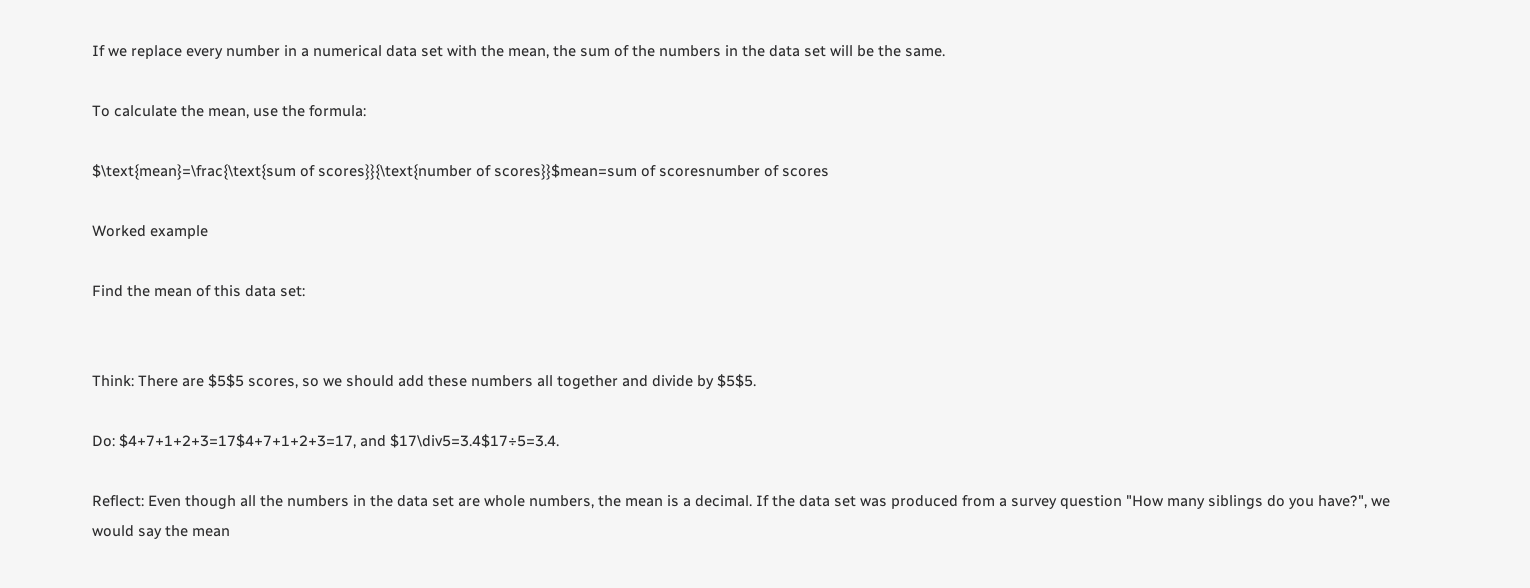If we replace every number in a numerical data set with the mean, the sum of the numbers in the data set will be the same.

To calculate the mean, use the formula:

$\text{mean}=\frac{\text{sum of scores}}{\text{number of scores}}$mean=sum of scoresnumber of scores

Worked example

Find the mean of this data set:


Think: There are $5$5 scores, so we should add these numbers all together and divide by $5$5.

Do: $4+7+1+2+3=17$4+7+1+2+3=17, and $17\div5=3.4$17÷5=3.4.

Reflect: Even though all the numbers in the data set are whole numbers, the mean is a decimal. If the data set was produced from a survey question "How many siblings do you have?", we would say the mean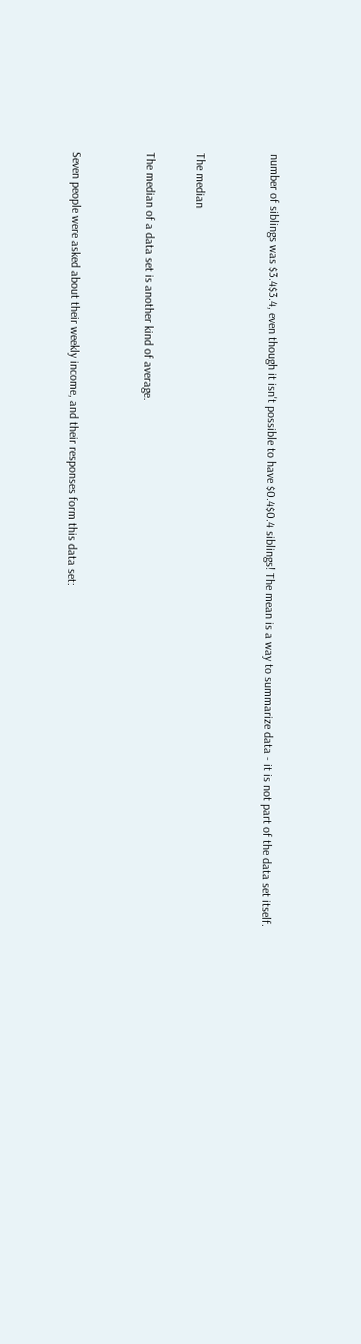number of siblings was $3.4$3.4, even though it isn't possible to have $0.4$0.4 siblings! The mean is a way to summarize data - it is not part of the data set itself.


The median

The median of a data set is another kind of average.


Seven people were asked about their weekly income, and their responses form this data set: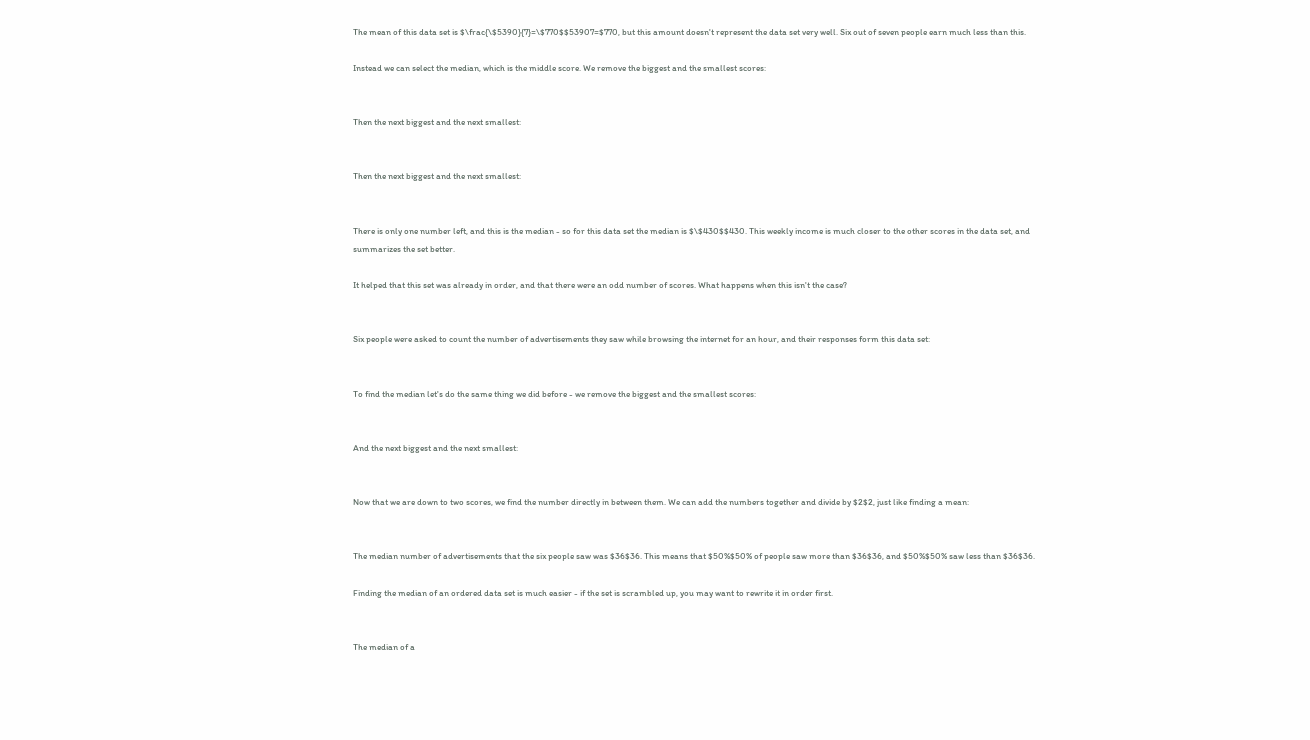The mean of this data set is $\frac{\$5390}{7}=\$770$$53907=$770, but this amount doesn't represent the data set very well. Six out of seven people earn much less than this.

Instead we can select the median, which is the middle score. We remove the biggest and the smallest scores:


Then the next biggest and the next smallest:


Then the next biggest and the next smallest:


There is only one number left, and this is the median - so for this data set the median is $\$430$$430. This weekly income is much closer to the other scores in the data set, and summarizes the set better.

It helped that this set was already in order, and that there were an odd number of scores. What happens when this isn't the case?


Six people were asked to count the number of advertisements they saw while browsing the internet for an hour, and their responses form this data set:


To find the median let's do the same thing we did before - we remove the biggest and the smallest scores:


And the next biggest and the next smallest:


Now that we are down to two scores, we find the number directly in between them. We can add the numbers together and divide by $2$2, just like finding a mean:


The median number of advertisements that the six people saw was $36$36. This means that $50%$50% of people saw more than $36$36, and $50%$50% saw less than $36$36.

Finding the median of an ordered data set is much easier - if the set is scrambled up, you may want to rewrite it in order first.


The median of a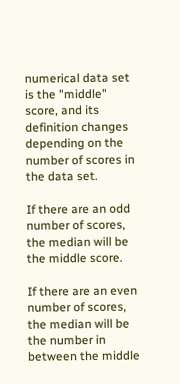numerical data set is the "middle" score, and its definition changes depending on the number of scores in the data set.

If there are an odd number of scores, the median will be the middle score.

If there are an even number of scores, the median will be the number in between the middle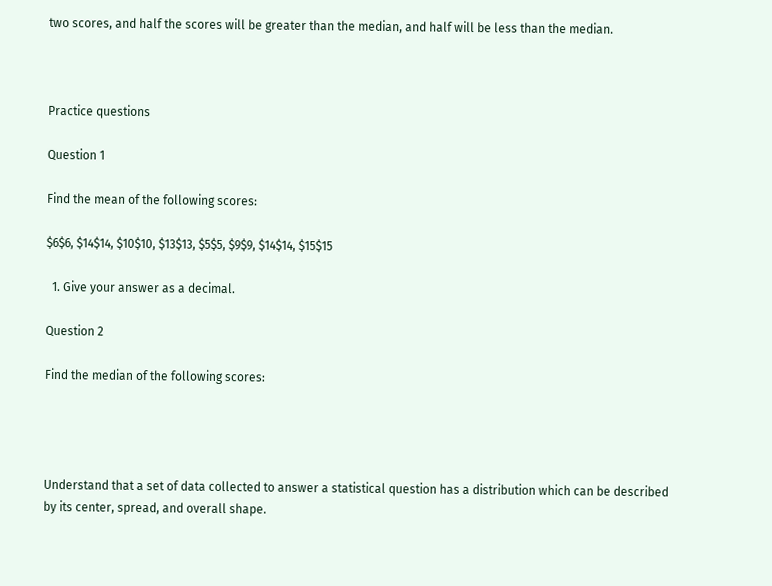two scores, and half the scores will be greater than the median, and half will be less than the median.



Practice questions

Question 1

Find the mean of the following scores:

$6$6, $14$14, $10$10, $13$13, $5$5, $9$9, $14$14, $15$15

  1. Give your answer as a decimal.

Question 2

Find the median of the following scores:




Understand that a set of data collected to answer a statistical question has a distribution which can be described by its center, spread, and overall shape.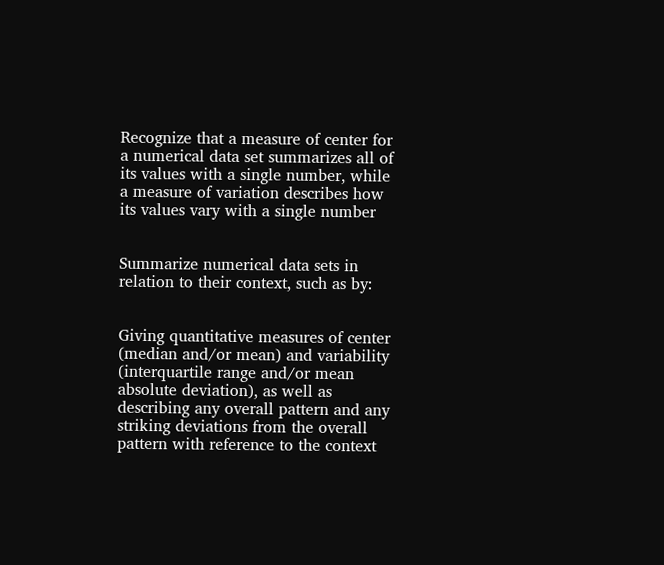Recognize that a measure of center for a numerical data set summarizes all of its values with a single number, while a measure of variation describes how its values vary with a single number


Summarize numerical data sets in relation to their context, such as by:


Giving quantitative measures of center (median and/or mean) and variability (interquartile range and/or mean absolute deviation), as well as describing any overall pattern and any striking deviations from the overall pattern with reference to the context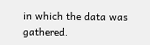in which the data was gathered.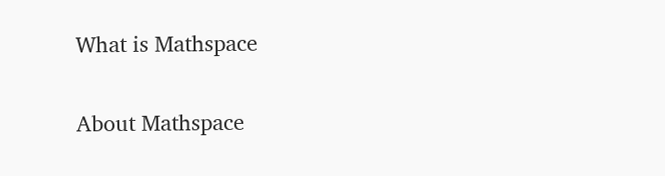What is Mathspace

About Mathspace